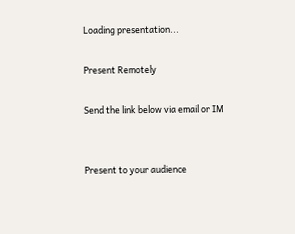Loading presentation...

Present Remotely

Send the link below via email or IM


Present to your audience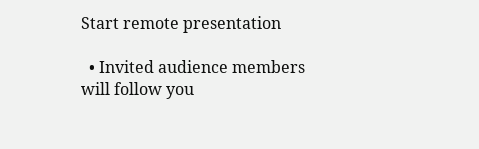Start remote presentation

  • Invited audience members will follow you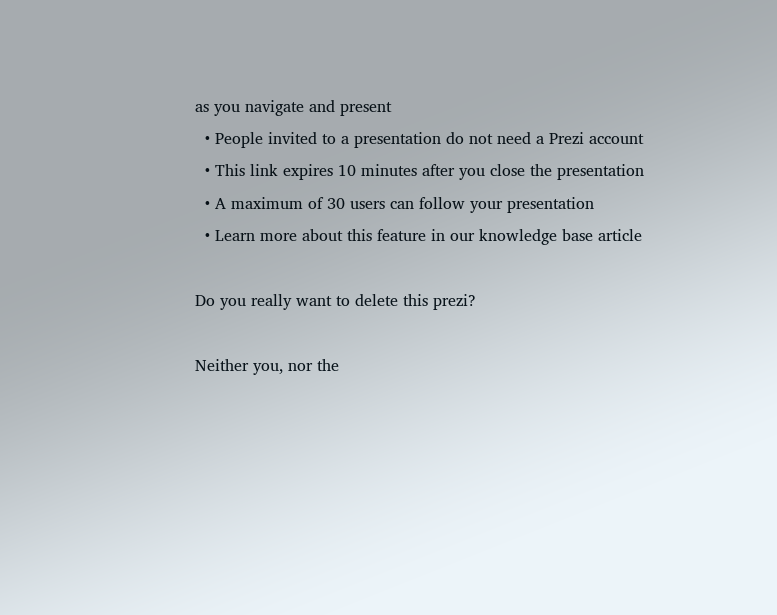as you navigate and present
  • People invited to a presentation do not need a Prezi account
  • This link expires 10 minutes after you close the presentation
  • A maximum of 30 users can follow your presentation
  • Learn more about this feature in our knowledge base article

Do you really want to delete this prezi?

Neither you, nor the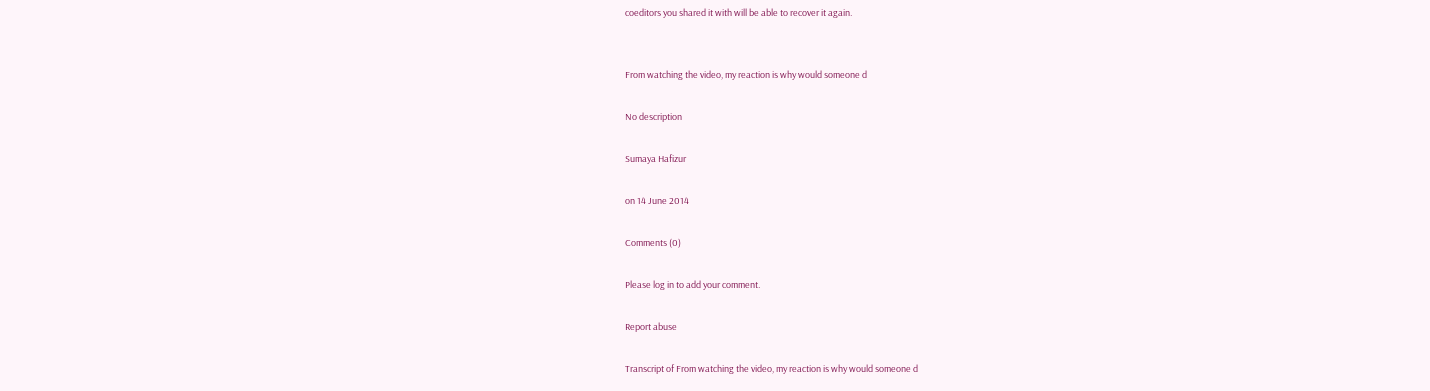coeditors you shared it with will be able to recover it again.


From watching the video, my reaction is why would someone d

No description

Sumaya Hafizur

on 14 June 2014

Comments (0)

Please log in to add your comment.

Report abuse

Transcript of From watching the video, my reaction is why would someone d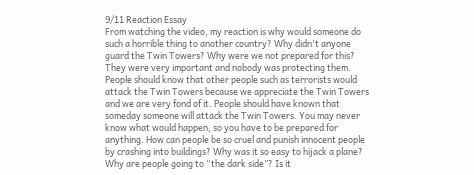9/11 Reaction Essay
From watching the video, my reaction is why would someone do such a horrible thing to another country? Why didn't anyone guard the Twin Towers? Why were we not prepared for this? They were very important and nobody was protecting them. People should know that other people such as terrorists would attack the Twin Towers because we appreciate the Twin Towers and we are very fond of it. People should have known that someday someone will attack the Twin Towers. You may never know what would happen, so you have to be prepared for anything. How can people be so cruel and punish innocent people by crashing into buildings? Why was it so easy to hijack a plane? Why are people going to “the dark side”? Is it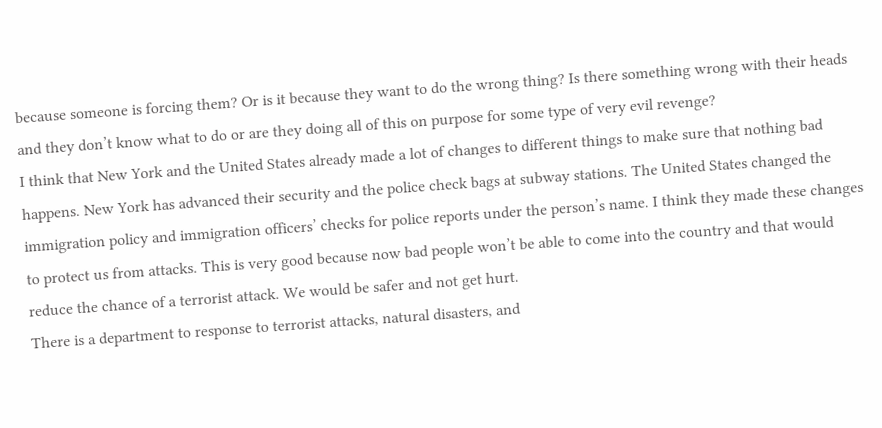because someone is forcing them? Or is it because they want to do the wrong thing? Is there something wrong with their heads and they don’t know what to do or are they doing all of this on purpose for some type of very evil revenge?
I think that New York and the United States already made a lot of changes to different things to make sure that nothing bad happens. New York has advanced their security and the police check bags at subway stations. The United States changed the immigration policy and immigration officers’ checks for police reports under the person’s name. I think they made these changes to protect us from attacks. This is very good because now bad people won’t be able to come into the country and that would reduce the chance of a terrorist attack. We would be safer and not get hurt.
There is a department to response to terrorist attacks, natural disasters, and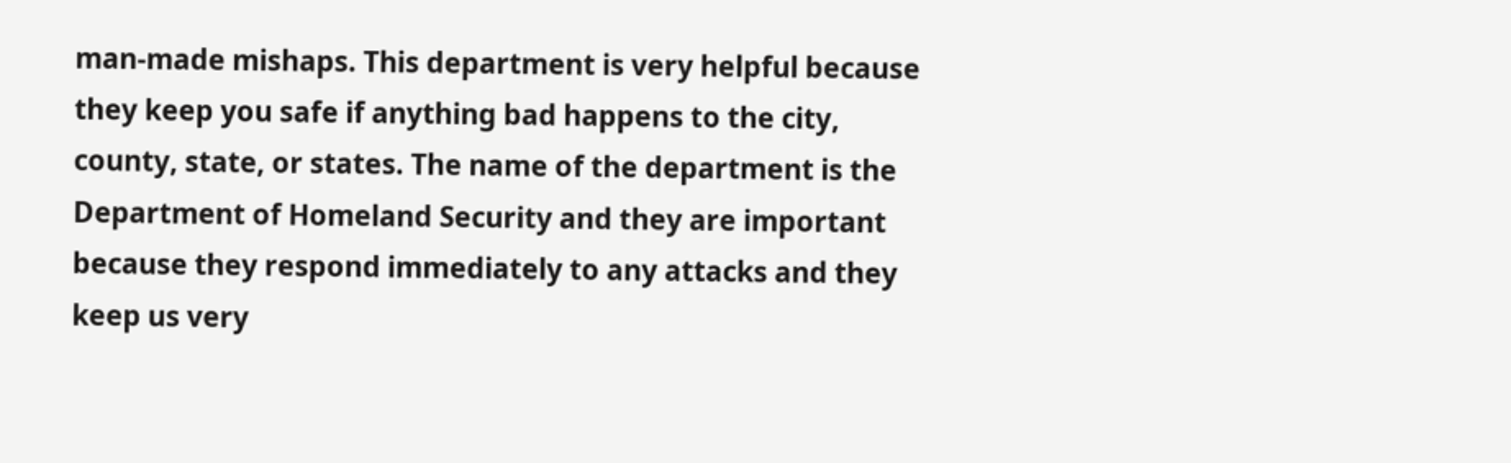man-made mishaps. This department is very helpful because they keep you safe if anything bad happens to the city, county, state, or states. The name of the department is the Department of Homeland Security and they are important because they respond immediately to any attacks and they keep us very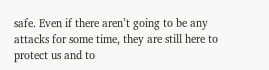safe. Even if there aren’t going to be any attacks for some time, they are still here to protect us and to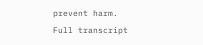prevent harm.
Full transcript